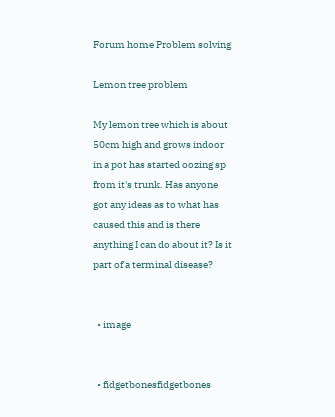Forum home Problem solving

Lemon tree problem

My lemon tree which is about 50cm high and grows indoor in a pot has started oozing sp from it's trunk. Has anyone got any ideas as to what has caused this and is there anything I can do about it? Is it part of a terminal disease?


  • image


  • fidgetbonesfidgetbones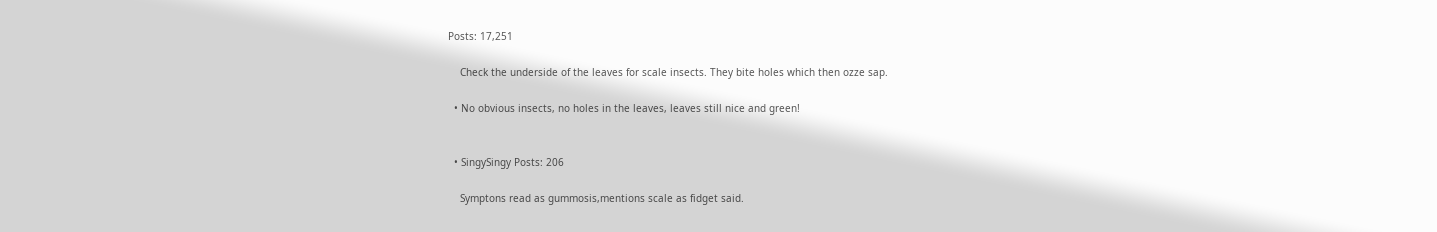Posts: 17,251

    Check the underside of the leaves for scale insects. They bite holes which then ozze sap.

  • No obvious insects, no holes in the leaves, leaves still nice and green!


  • SingySingy Posts: 206

    Symptons read as gummosis,mentions scale as fidget said.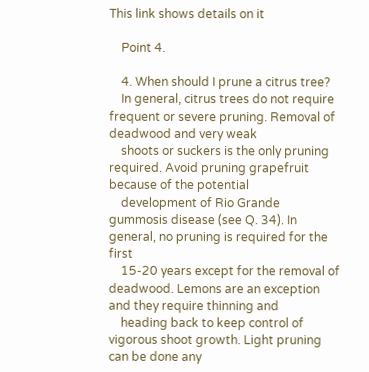This link shows details on it

    Point 4.

    4. When should I prune a citrus tree?
    In general, citrus trees do not require frequent or severe pruning. Removal of deadwood and very weak
    shoots or suckers is the only pruning required. Avoid pruning grapefruit because of the potential
    development of Rio Grande gummosis disease (see Q. 34). In general, no pruning is required for the first
    15-20 years except for the removal of deadwood. Lemons are an exception and they require thinning and
    heading back to keep control of vigorous shoot growth. Light pruning can be done any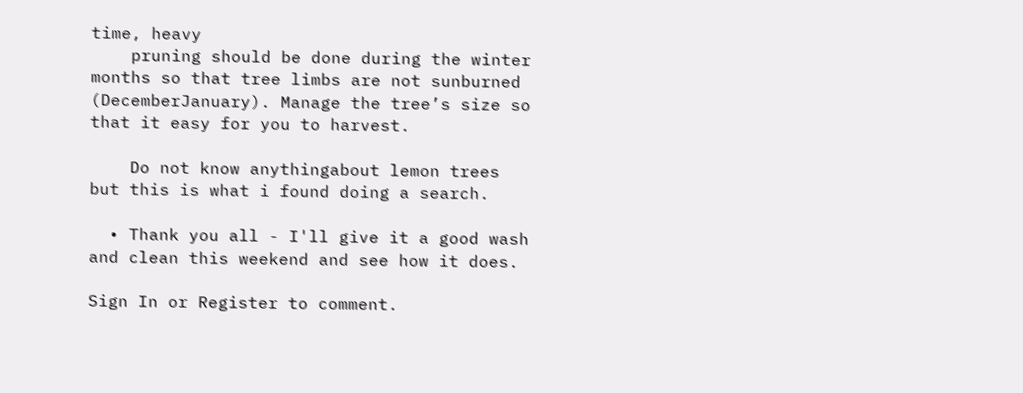time, heavy
    pruning should be done during the winter months so that tree limbs are not sunburned (DecemberJanuary). Manage the tree’s size so that it easy for you to harvest.

    Do not know anythingabout lemon trees but this is what i found doing a search.

  • Thank you all - I'll give it a good wash and clean this weekend and see how it does.

Sign In or Register to comment.